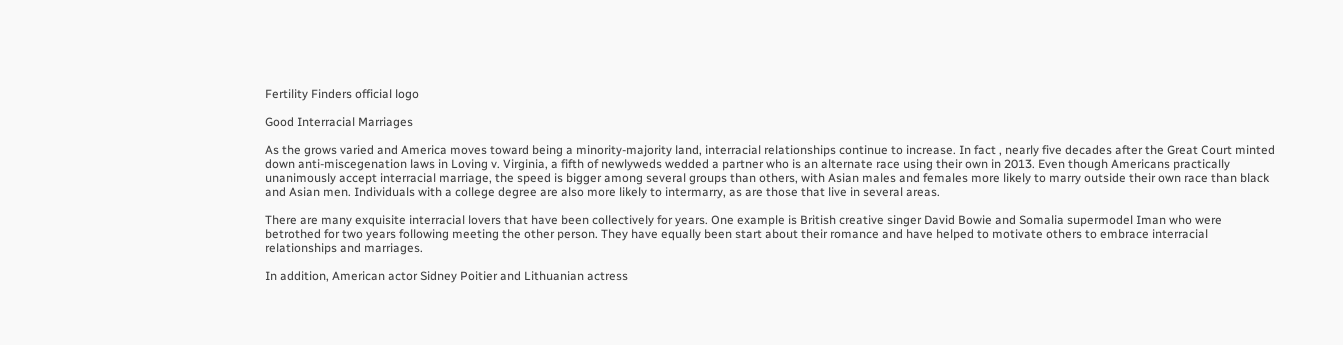Fertility Finders official logo

Good Interracial Marriages

As the grows varied and America moves toward being a minority-majority land, interracial relationships continue to increase. In fact , nearly five decades after the Great Court minted down anti-miscegenation laws in Loving v. Virginia, a fifth of newlyweds wedded a partner who is an alternate race using their own in 2013. Even though Americans practically unanimously accept interracial marriage, the speed is bigger among several groups than others, with Asian males and females more likely to marry outside their own race than black and Asian men. Individuals with a college degree are also more likely to intermarry, as are those that live in several areas.

There are many exquisite interracial lovers that have been collectively for years. One example is British creative singer David Bowie and Somalia supermodel Iman who were betrothed for two years following meeting the other person. They have equally been start about their romance and have helped to motivate others to embrace interracial relationships and marriages.

In addition, American actor Sidney Poitier and Lithuanian actress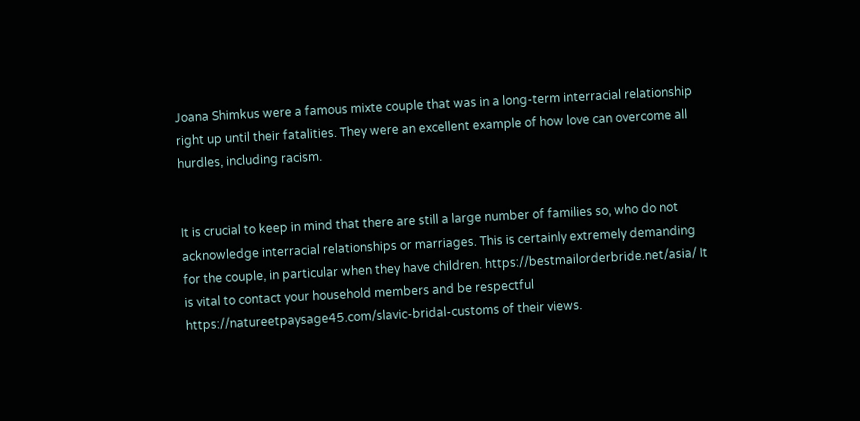Joana Shimkus were a famous mixte couple that was in a long-term interracial relationship right up until their fatalities. They were an excellent example of how love can overcome all hurdles, including racism.


It is crucial to keep in mind that there are still a large number of families so, who do not acknowledge interracial relationships or marriages. This is certainly extremely demanding for the couple, in particular when they have children. https://bestmailorderbride.net/asia/ It is vital to contact your household members and be respectful https://natureetpaysage45.com/slavic-bridal-customs of their views.